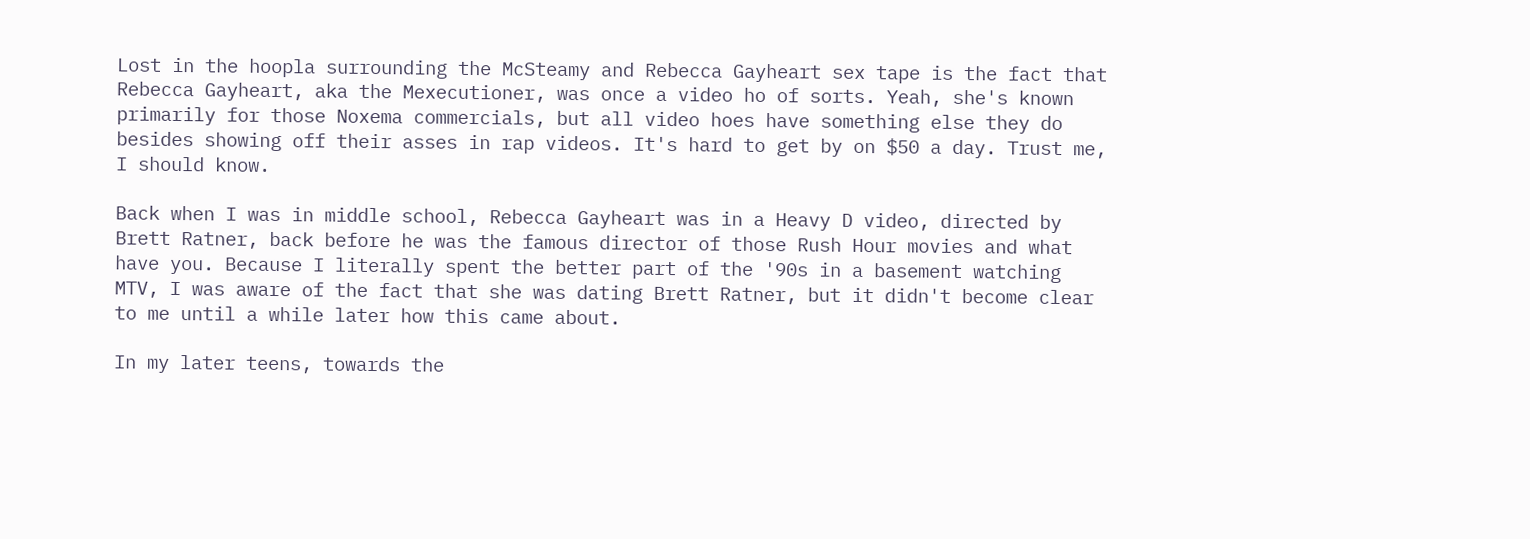Lost in the hoopla surrounding the McSteamy and Rebecca Gayheart sex tape is the fact that Rebecca Gayheart, aka the Mexecutioner, was once a video ho of sorts. Yeah, she's known primarily for those Noxema commercials, but all video hoes have something else they do besides showing off their asses in rap videos. It's hard to get by on $50 a day. Trust me, I should know.

Back when I was in middle school, Rebecca Gayheart was in a Heavy D video, directed by Brett Ratner, back before he was the famous director of those Rush Hour movies and what have you. Because I literally spent the better part of the '90s in a basement watching MTV, I was aware of the fact that she was dating Brett Ratner, but it didn't become clear to me until a while later how this came about.

In my later teens, towards the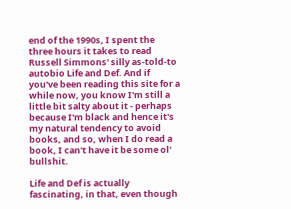end of the 1990s, I spent the three hours it takes to read Russell Simmons' silly as-told-to autobio Life and Def. And if you've been reading this site for a while now, you know I'm still a little bit salty about it - perhaps because I'm black and hence it's my natural tendency to avoid books, and so, when I do read a book, I can't have it be some ol' bullshit.

Life and Def is actually fascinating, in that, even though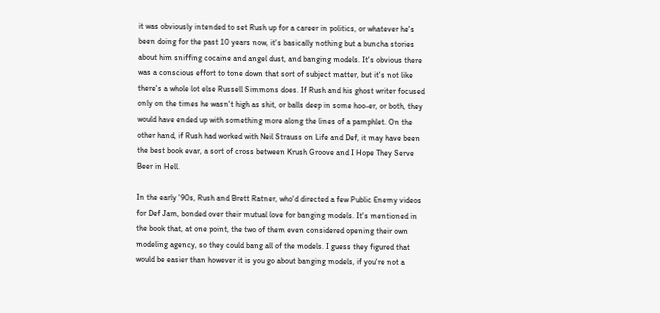it was obviously intended to set Rush up for a career in politics, or whatever he's been doing for the past 10 years now, it's basically nothing but a buncha stories about him sniffing cocaine and angel dust, and banging models. It's obvious there was a conscious effort to tone down that sort of subject matter, but it's not like there's a whole lot else Russell Simmons does. If Rush and his ghost writer focused only on the times he wasn't high as shit, or balls deep in some hoo-er, or both, they would have ended up with something more along the lines of a pamphlet. On the other hand, if Rush had worked with Neil Strauss on Life and Def, it may have been the best book evar, a sort of cross between Krush Groove and I Hope They Serve Beer in Hell.

In the early '90s, Rush and Brett Ratner, who'd directed a few Public Enemy videos for Def Jam, bonded over their mutual love for banging models. It's mentioned in the book that, at one point, the two of them even considered opening their own modeling agency, so they could bang all of the models. I guess they figured that would be easier than however it is you go about banging models, if you're not a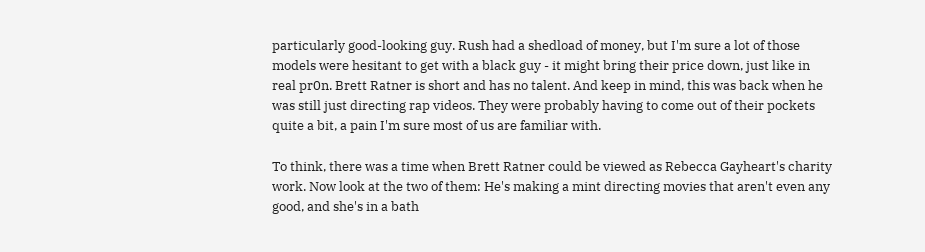particularly good-looking guy. Rush had a shedload of money, but I'm sure a lot of those models were hesitant to get with a black guy - it might bring their price down, just like in real pr0n. Brett Ratner is short and has no talent. And keep in mind, this was back when he was still just directing rap videos. They were probably having to come out of their pockets quite a bit, a pain I'm sure most of us are familiar with.

To think, there was a time when Brett Ratner could be viewed as Rebecca Gayheart's charity work. Now look at the two of them: He's making a mint directing movies that aren't even any good, and she's in a bath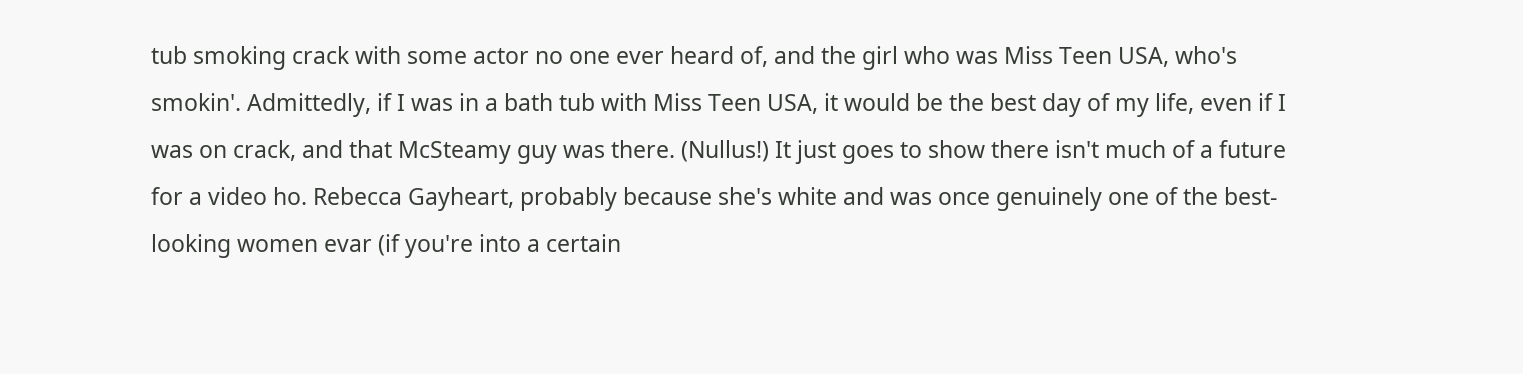tub smoking crack with some actor no one ever heard of, and the girl who was Miss Teen USA, who's smokin'. Admittedly, if I was in a bath tub with Miss Teen USA, it would be the best day of my life, even if I was on crack, and that McSteamy guy was there. (Nullus!) It just goes to show there isn't much of a future for a video ho. Rebecca Gayheart, probably because she's white and was once genuinely one of the best-looking women evar (if you're into a certain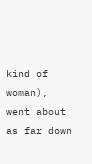kind of woman), went about as far down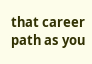that career path as you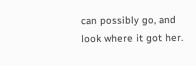can possibly go, and look where it got her.